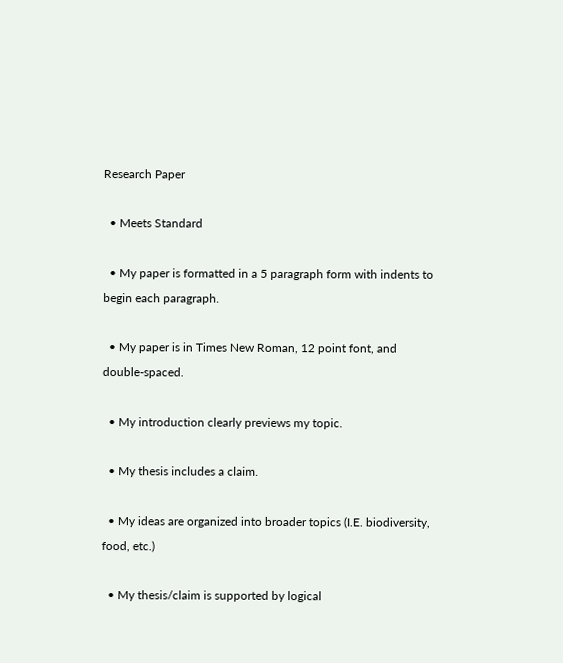Research Paper

  • Meets Standard

  • My paper is formatted in a 5 paragraph form with indents to begin each paragraph.

  • My paper is in Times New Roman, 12 point font, and double-spaced.

  • My introduction clearly previews my topic.

  • My thesis includes a claim.

  • My ideas are organized into broader topics (I.E. biodiversity, food, etc.)

  • My thesis/claim is supported by logical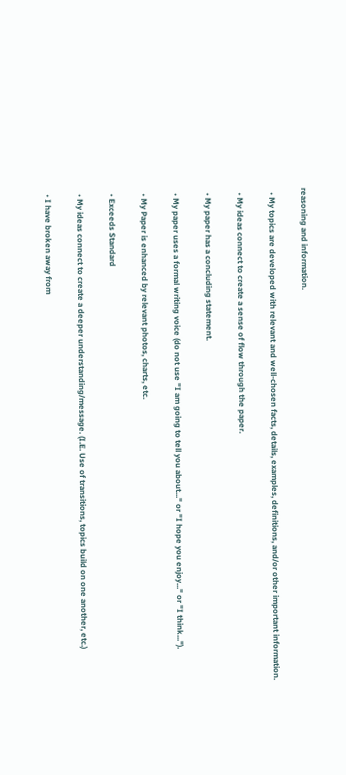reasoning and information.

  • My topics are developed with relevant and well-chosen facts, details, examples, definitions, and/or other important information.

  • My ideas connect to create a sense of flow through the paper.

  • My paper has a concluding statement.

  • My paper uses a formal writing voice (do not use "I am going to tell you about..." or "I hope you enjoy..." or "I think...").

  • My Paper is enhanced by relevant photos, charts, etc.

  • Exceeds Standard

  • My ideas connect to create a deeper understanding/message. (I.E. Use of transitions, topics build on one another, etc.)

  • I have broken away from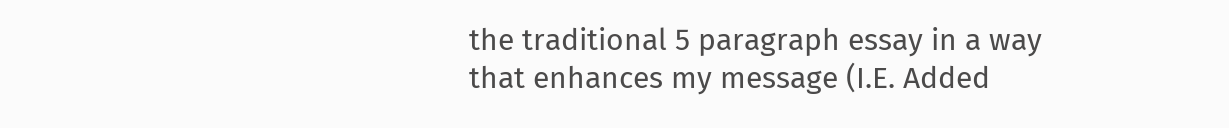the traditional 5 paragraph essay in a way that enhances my message (I.E. Added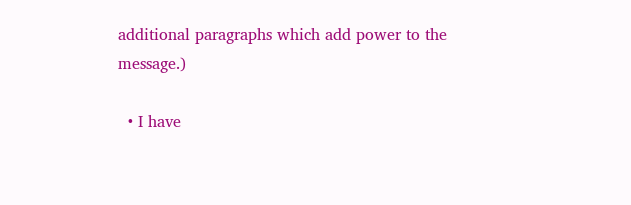additional paragraphs which add power to the message.)

  • I have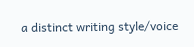a distinct writing style/voice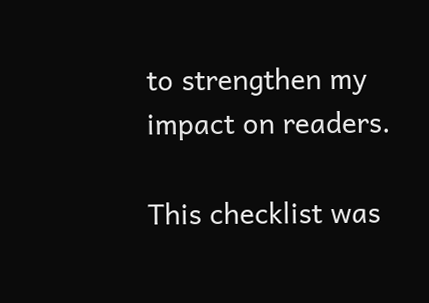to strengthen my impact on readers.

This checklist was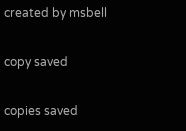created by msbell

copy saved

copies saved